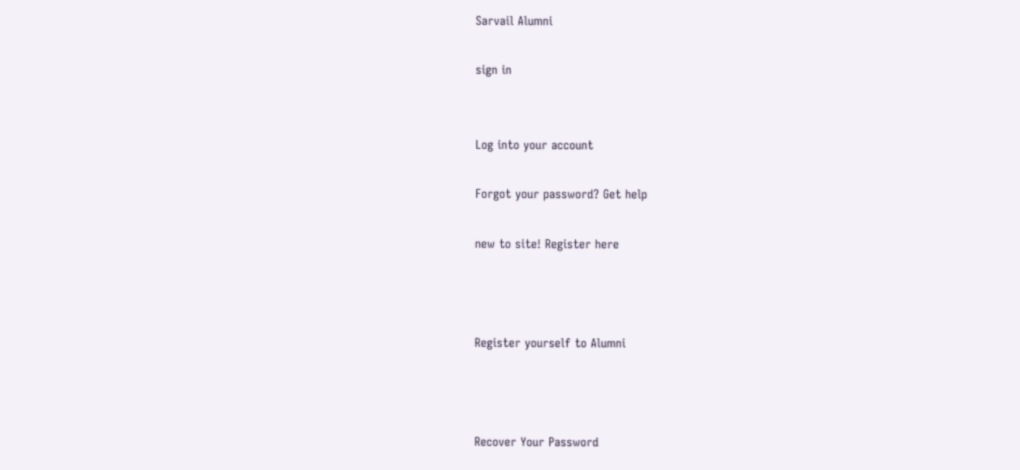Sarvail Alumni

sign in


Log into your account

Forgot your password? Get help

new to site! Register here



Register yourself to Alumni



Recover Your Password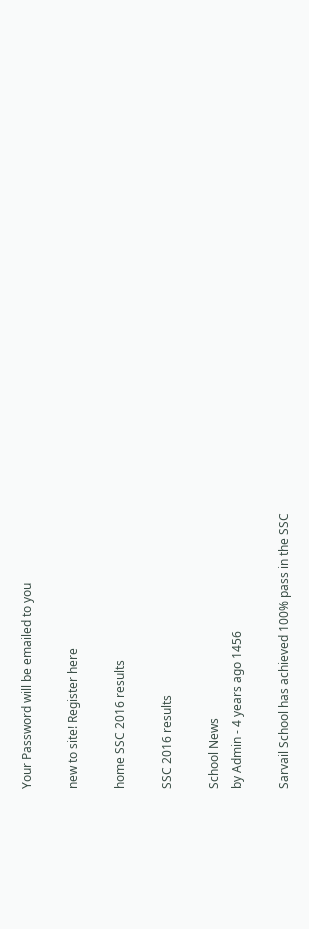Your Password will be emailed to you

new to site! Register here

home SSC 2016 results

SSC 2016 results

School News
by Admin - 4 years ago 1456

Sarvail School has achieved 100% pass in the SSC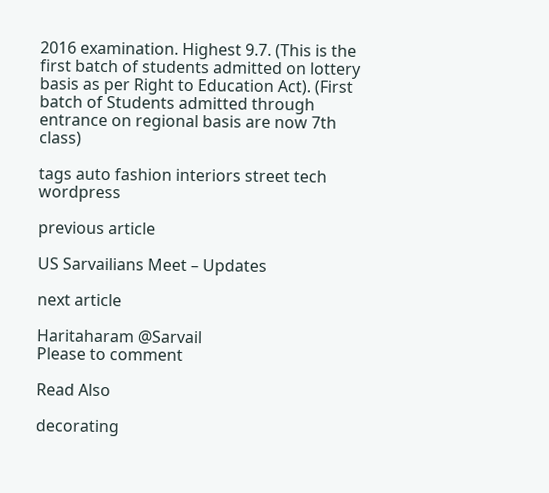2016 examination. Highest 9.7. (This is the first batch of students admitted on lottery basis as per Right to Education Act). (First batch of Students admitted through entrance on regional basis are now 7th class)

tags auto fashion interiors street tech wordpress

previous article

US Sarvailians Meet – Updates

next article

Haritaharam @Sarvail
Please to comment

Read Also

decorating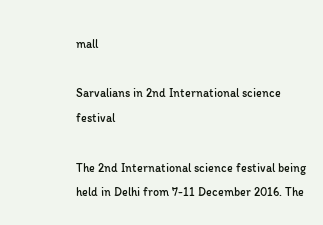mall

Sarvalians in 2nd International science festival

The 2nd International science festival being held in Delhi from 7-11 December 2016. The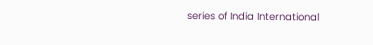series of India International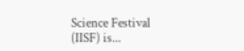Science Festival (IISF) is...